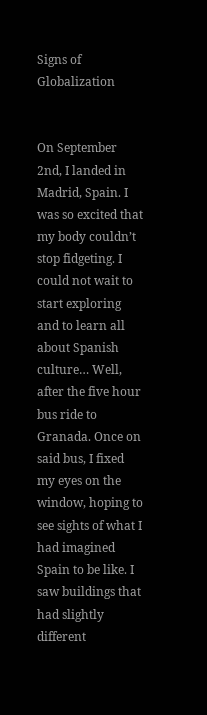Signs of Globalization


On September 2nd, I landed in Madrid, Spain. I was so excited that my body couldn’t stop fidgeting. I could not wait to start exploring and to learn all about Spanish culture… Well, after the five hour bus ride to Granada. Once on said bus, I fixed my eyes on the window, hoping to see sights of what I had imagined Spain to be like. I saw buildings that had slightly different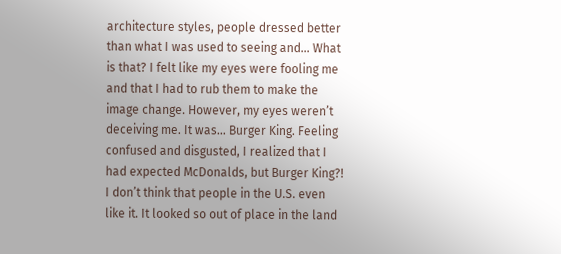architecture styles, people dressed better than what I was used to seeing and… What is that? I felt like my eyes were fooling me and that I had to rub them to make the image change. However, my eyes weren’t deceiving me. It was… Burger King. Feeling confused and disgusted, I realized that I had expected McDonalds, but Burger King?! I don’t think that people in the U.S. even like it. It looked so out of place in the land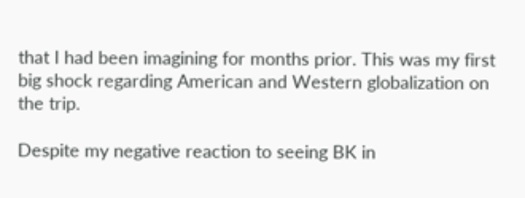that I had been imagining for months prior. This was my first big shock regarding American and Western globalization on the trip.

Despite my negative reaction to seeing BK in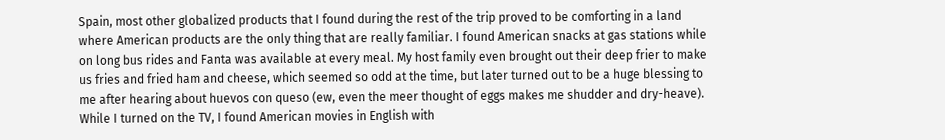Spain, most other globalized products that I found during the rest of the trip proved to be comforting in a land where American products are the only thing that are really familiar. I found American snacks at gas stations while on long bus rides and Fanta was available at every meal. My host family even brought out their deep frier to make us fries and fried ham and cheese, which seemed so odd at the time, but later turned out to be a huge blessing to me after hearing about huevos con queso (ew, even the meer thought of eggs makes me shudder and dry-heave). While I turned on the TV, I found American movies in English with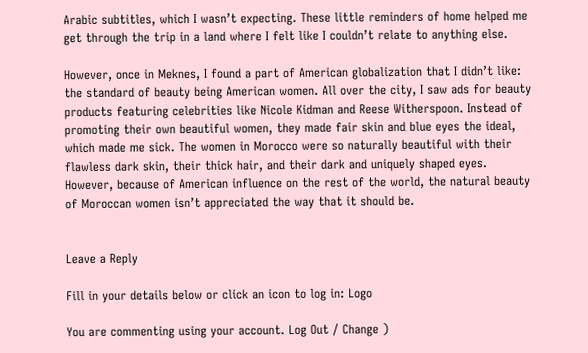Arabic subtitles, which I wasn’t expecting. These little reminders of home helped me get through the trip in a land where I felt like I couldn’t relate to anything else.

However, once in Meknes, I found a part of American globalization that I didn’t like: the standard of beauty being American women. All over the city, I saw ads for beauty products featuring celebrities like Nicole Kidman and Reese Witherspoon. Instead of promoting their own beautiful women, they made fair skin and blue eyes the ideal, which made me sick. The women in Morocco were so naturally beautiful with their flawless dark skin, their thick hair, and their dark and uniquely shaped eyes. However, because of American influence on the rest of the world, the natural beauty of Moroccan women isn’t appreciated the way that it should be.


Leave a Reply

Fill in your details below or click an icon to log in: Logo

You are commenting using your account. Log Out / Change )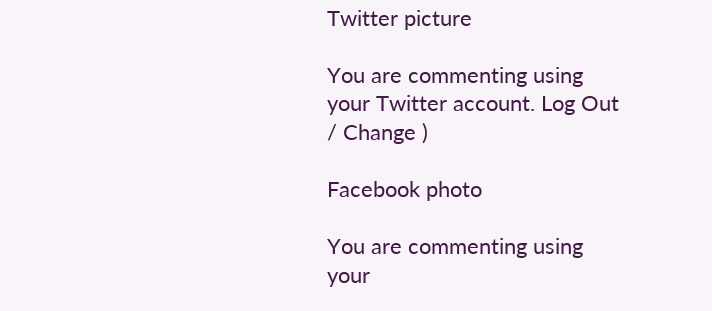Twitter picture

You are commenting using your Twitter account. Log Out / Change )

Facebook photo

You are commenting using your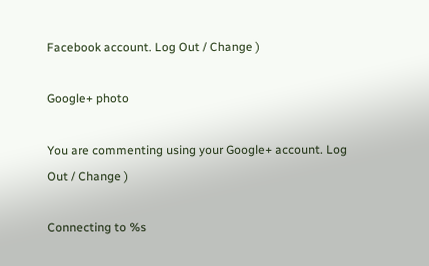Facebook account. Log Out / Change )

Google+ photo

You are commenting using your Google+ account. Log Out / Change )

Connecting to %s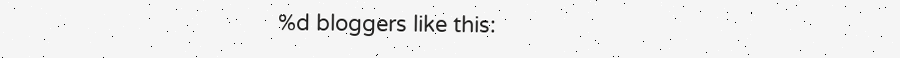%d bloggers like this: